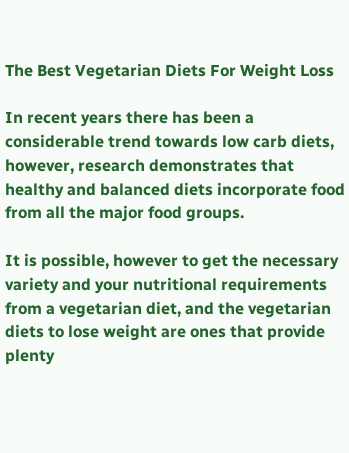The Best Vegetarian Diets For Weight Loss

In recent years there has been a considerable trend towards low carb diets, however, research demonstrates that healthy and balanced diets incorporate food from all the major food groups.

It is possible, however to get the necessary variety and your nutritional requirements from a vegetarian diet, and the vegetarian diets to lose weight are ones that provide plenty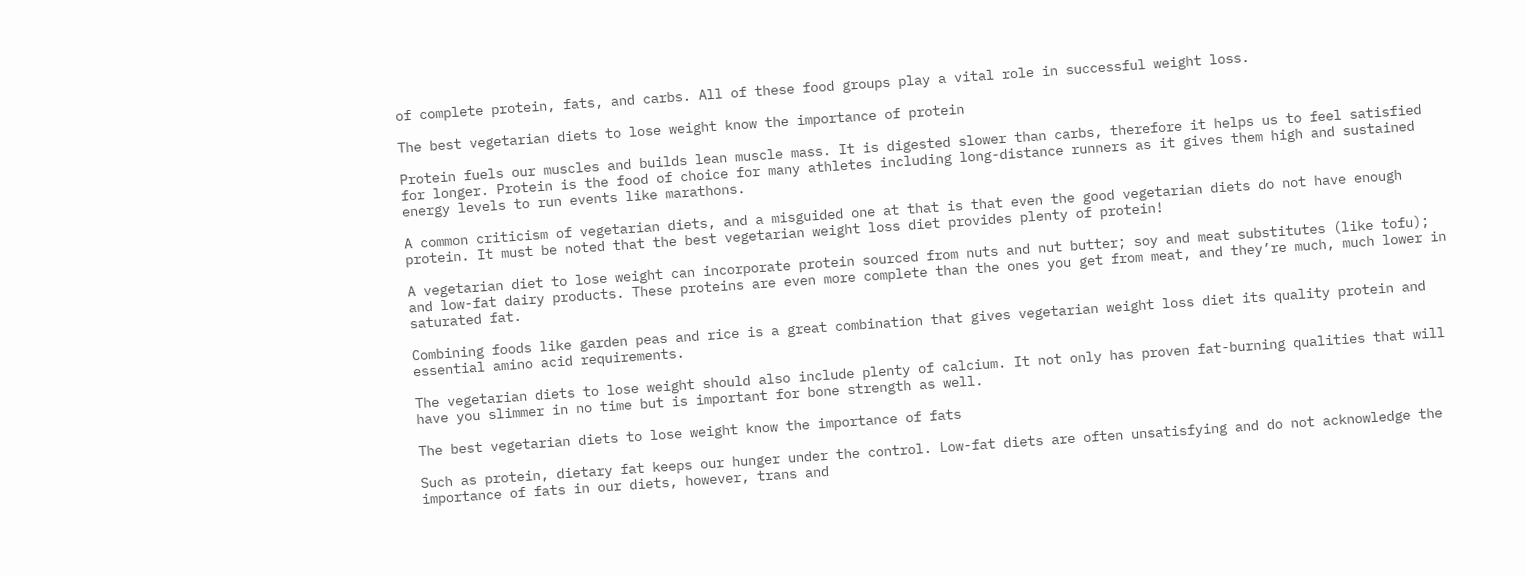of complete protein, fats, and carbs. All of these food groups play a vital role in successful weight loss.

The best vegetarian diets to lose weight know the importance of protein

Protein fuels our muscles and builds lean muscle mass. It is digested slower than carbs, therefore it helps us to feel satisfied for longer. Protein is the food of choice for many athletes including long-distance runners as it gives them high and sustained energy levels to run events like marathons.

A common criticism of vegetarian diets, and a misguided one at that is that even the good vegetarian diets do not have enough protein. It must be noted that the best vegetarian weight loss diet provides plenty of protein!

A vegetarian diet to lose weight can incorporate protein sourced from nuts and nut butter; soy and meat substitutes (like tofu); and low-fat dairy products. These proteins are even more complete than the ones you get from meat, and they’re much, much lower in saturated fat.

Combining foods like garden peas and rice is a great combination that gives vegetarian weight loss diet its quality protein and essential amino acid requirements.

The vegetarian diets to lose weight should also include plenty of calcium. It not only has proven fat-burning qualities that will have you slimmer in no time but is important for bone strength as well.

The best vegetarian diets to lose weight know the importance of fats

Such as protein, dietary fat keeps our hunger under the control. Low-fat diets are often unsatisfying and do not acknowledge the importance of fats in our diets, however, trans and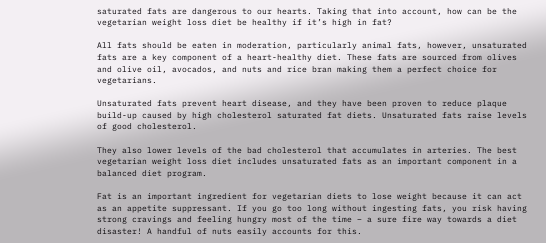saturated fats are dangerous to our hearts. Taking that into account, how can be the vegetarian weight loss diet be healthy if it’s high in fat?

All fats should be eaten in moderation, particularly animal fats, however, unsaturated fats are a key component of a heart-healthy diet. These fats are sourced from olives and olive oil, avocados, and nuts and rice bran making them a perfect choice for vegetarians.

Unsaturated fats prevent heart disease, and they have been proven to reduce plaque build-up caused by high cholesterol saturated fat diets. Unsaturated fats raise levels of good cholesterol.

They also lower levels of the bad cholesterol that accumulates in arteries. The best vegetarian weight loss diet includes unsaturated fats as an important component in a balanced diet program.

Fat is an important ingredient for vegetarian diets to lose weight because it can act as an appetite suppressant. If you go too long without ingesting fats, you risk having strong cravings and feeling hungry most of the time – a sure fire way towards a diet disaster! A handful of nuts easily accounts for this.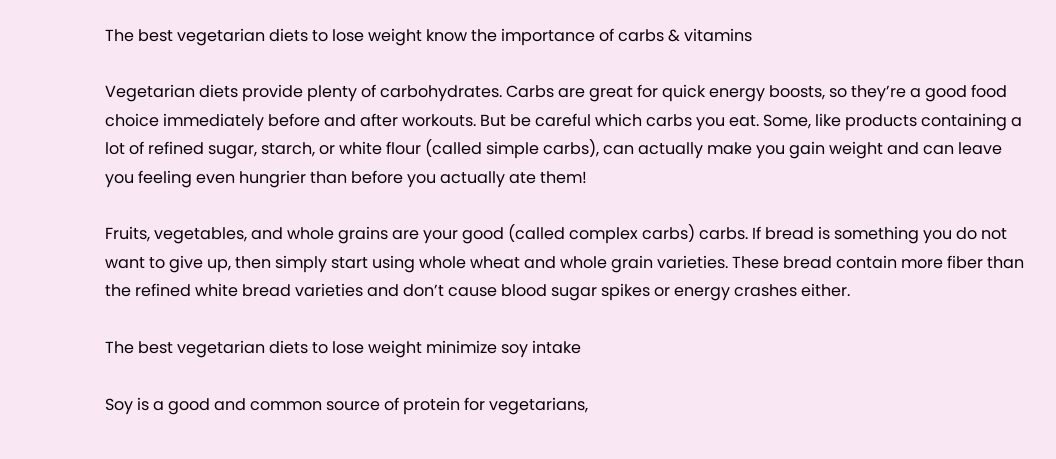The best vegetarian diets to lose weight know the importance of carbs & vitamins

Vegetarian diets provide plenty of carbohydrates. Carbs are great for quick energy boosts, so they’re a good food choice immediately before and after workouts. But be careful which carbs you eat. Some, like products containing a lot of refined sugar, starch, or white flour (called simple carbs), can actually make you gain weight and can leave you feeling even hungrier than before you actually ate them!

Fruits, vegetables, and whole grains are your good (called complex carbs) carbs. If bread is something you do not want to give up, then simply start using whole wheat and whole grain varieties. These bread contain more fiber than the refined white bread varieties and don’t cause blood sugar spikes or energy crashes either.

The best vegetarian diets to lose weight minimize soy intake

Soy is a good and common source of protein for vegetarians,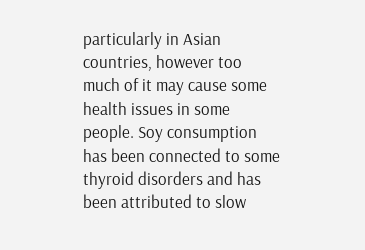particularly in Asian countries, however too much of it may cause some health issues in some people. Soy consumption has been connected to some thyroid disorders and has been attributed to slow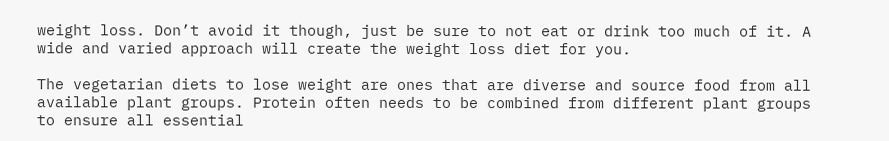weight loss. Don’t avoid it though, just be sure to not eat or drink too much of it. A wide and varied approach will create the weight loss diet for you.

The vegetarian diets to lose weight are ones that are diverse and source food from all available plant groups. Protein often needs to be combined from different plant groups to ensure all essential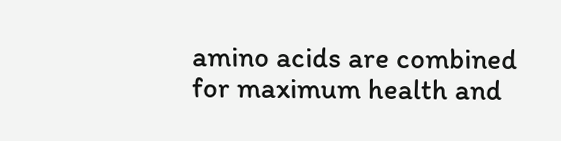amino acids are combined for maximum health and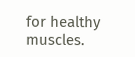for healthy muscles.